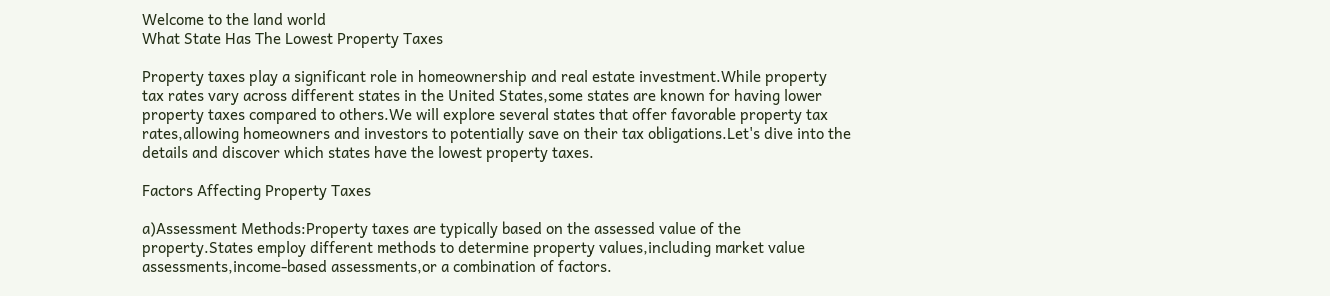Welcome to the land world
What State Has The Lowest Property Taxes

Property taxes play a significant role in homeownership and real estate investment.While property tax rates vary across different states in the United States,some states are known for having lower property taxes compared to others.We will explore several states that offer favorable property tax rates,allowing homeowners and investors to potentially save on their tax obligations.Let's dive into the details and discover which states have the lowest property taxes.

Factors Affecting Property Taxes

a)Assessment Methods:Property taxes are typically based on the assessed value of the property.States employ different methods to determine property values,including market value assessments,income-based assessments,or a combination of factors.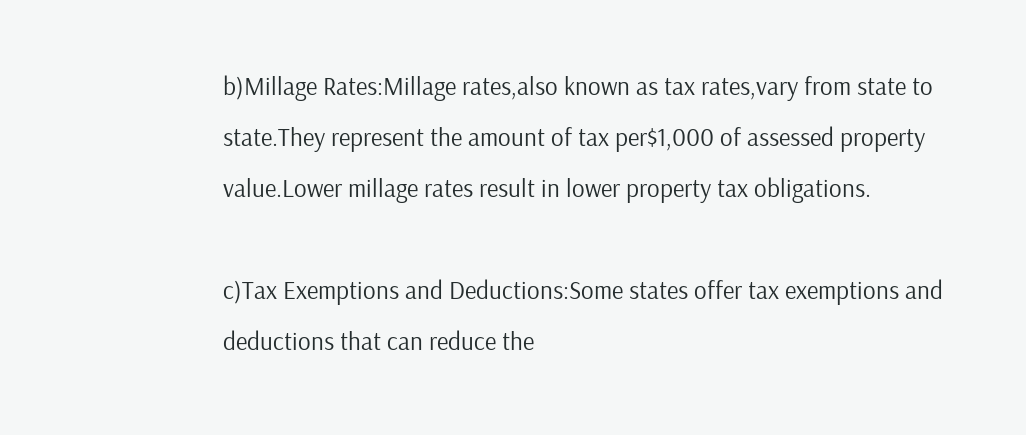b)Millage Rates:Millage rates,also known as tax rates,vary from state to state.They represent the amount of tax per$1,000 of assessed property value.Lower millage rates result in lower property tax obligations.

c)Tax Exemptions and Deductions:Some states offer tax exemptions and deductions that can reduce the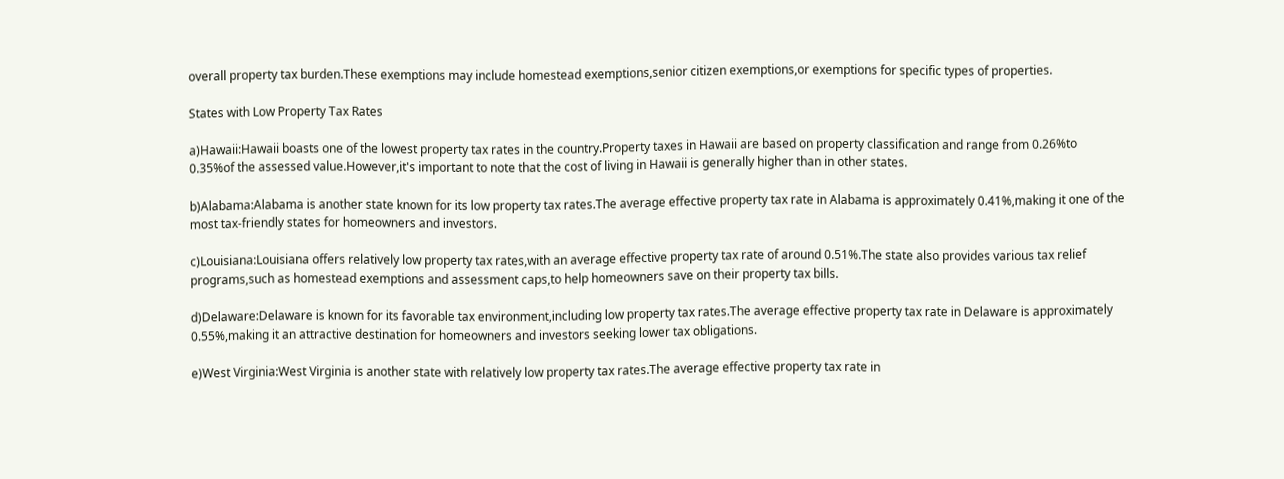overall property tax burden.These exemptions may include homestead exemptions,senior citizen exemptions,or exemptions for specific types of properties.

States with Low Property Tax Rates

a)Hawaii:Hawaii boasts one of the lowest property tax rates in the country.Property taxes in Hawaii are based on property classification and range from 0.26%to 0.35%of the assessed value.However,it's important to note that the cost of living in Hawaii is generally higher than in other states.

b)Alabama:Alabama is another state known for its low property tax rates.The average effective property tax rate in Alabama is approximately 0.41%,making it one of the most tax-friendly states for homeowners and investors.

c)Louisiana:Louisiana offers relatively low property tax rates,with an average effective property tax rate of around 0.51%.The state also provides various tax relief programs,such as homestead exemptions and assessment caps,to help homeowners save on their property tax bills.

d)Delaware:Delaware is known for its favorable tax environment,including low property tax rates.The average effective property tax rate in Delaware is approximately 0.55%,making it an attractive destination for homeowners and investors seeking lower tax obligations.

e)West Virginia:West Virginia is another state with relatively low property tax rates.The average effective property tax rate in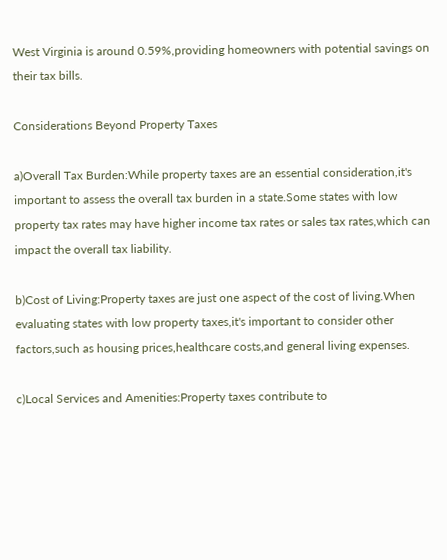West Virginia is around 0.59%,providing homeowners with potential savings on their tax bills.

Considerations Beyond Property Taxes

a)Overall Tax Burden:While property taxes are an essential consideration,it's important to assess the overall tax burden in a state.Some states with low property tax rates may have higher income tax rates or sales tax rates,which can impact the overall tax liability.

b)Cost of Living:Property taxes are just one aspect of the cost of living.When evaluating states with low property taxes,it's important to consider other factors,such as housing prices,healthcare costs,and general living expenses.

c)Local Services and Amenities:Property taxes contribute to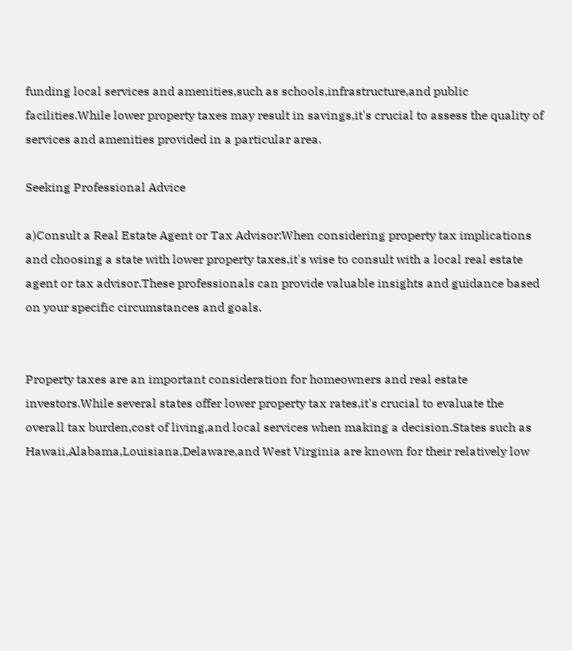funding local services and amenities,such as schools,infrastructure,and public facilities.While lower property taxes may result in savings,it's crucial to assess the quality of services and amenities provided in a particular area.

Seeking Professional Advice

a)Consult a Real Estate Agent or Tax Advisor:When considering property tax implications and choosing a state with lower property taxes,it's wise to consult with a local real estate agent or tax advisor.These professionals can provide valuable insights and guidance based on your specific circumstances and goals.


Property taxes are an important consideration for homeowners and real estate investors.While several states offer lower property tax rates,it's crucial to evaluate the overall tax burden,cost of living,and local services when making a decision.States such as Hawaii,Alabama,Louisiana,Delaware,and West Virginia are known for their relatively low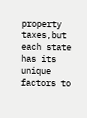property taxes,but each state has its unique factors to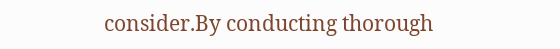consider.By conducting thorough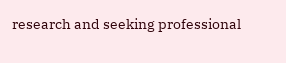research and seeking professional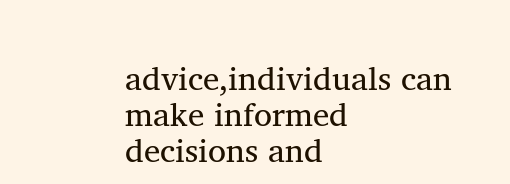advice,individuals can make informed decisions and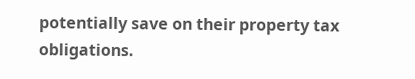potentially save on their property tax obligations.